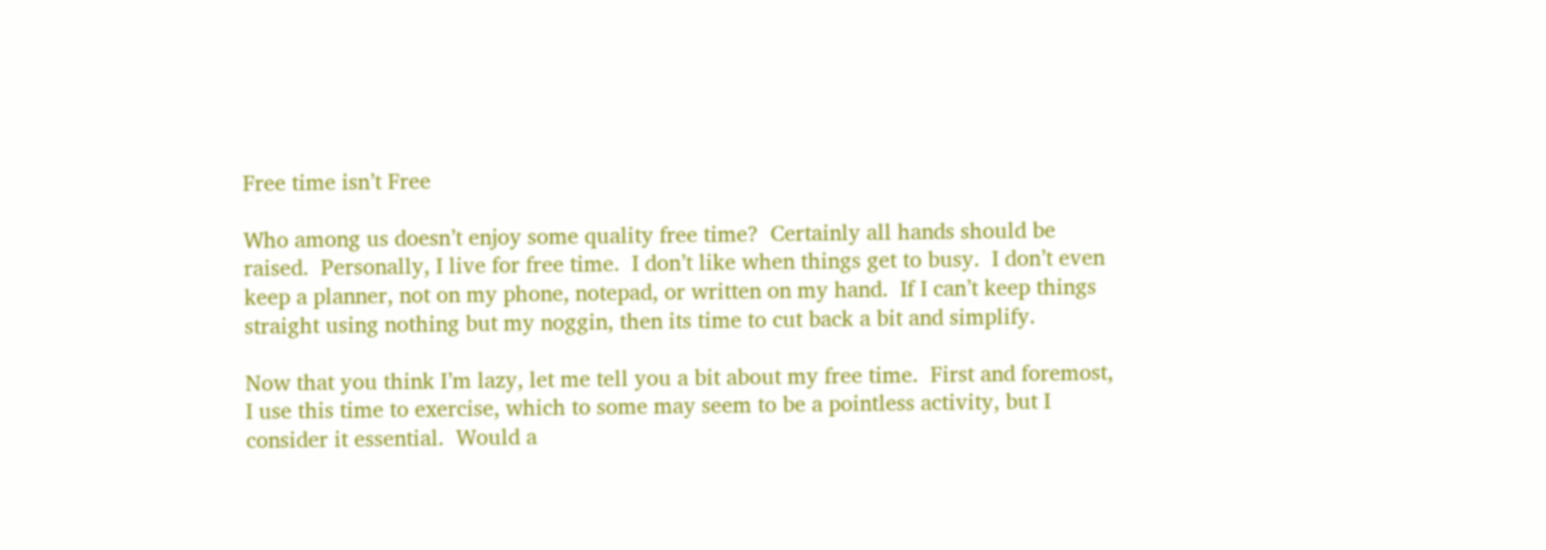Free time isn’t Free

Who among us doesn’t enjoy some quality free time?  Certainly all hands should be raised.  Personally, I live for free time.  I don’t like when things get to busy.  I don’t even keep a planner, not on my phone, notepad, or written on my hand.  If I can’t keep things straight using nothing but my noggin, then its time to cut back a bit and simplify.

Now that you think I’m lazy, let me tell you a bit about my free time.  First and foremost, I use this time to exercise, which to some may seem to be a pointless activity, but I consider it essential.  Would a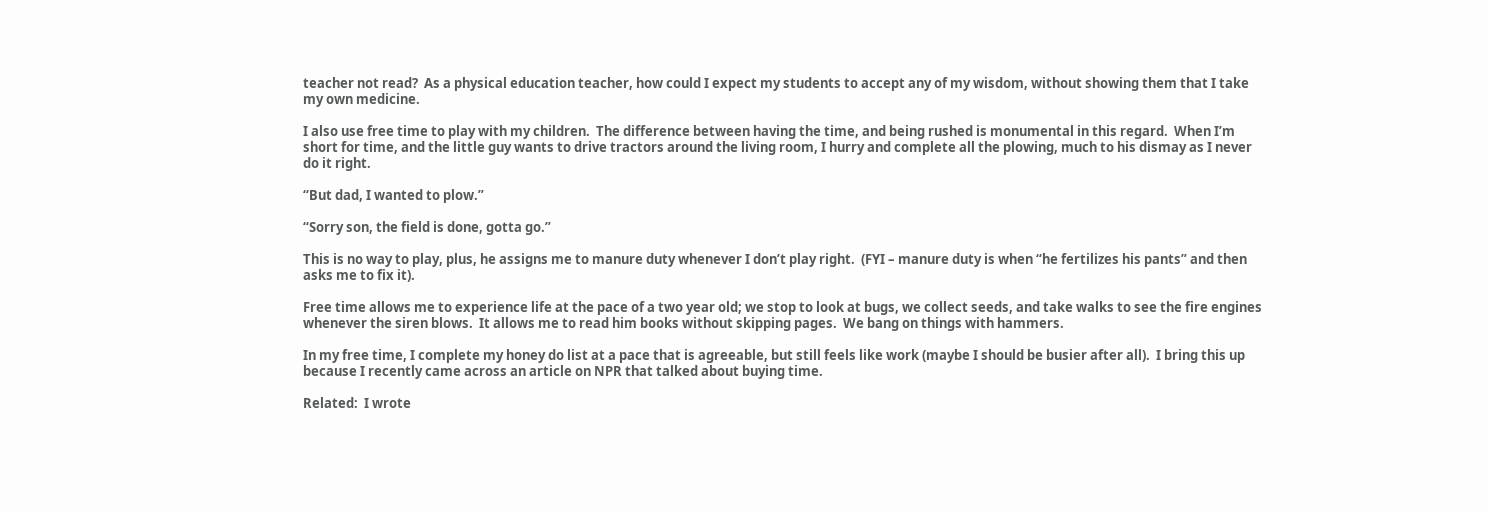teacher not read?  As a physical education teacher, how could I expect my students to accept any of my wisdom, without showing them that I take my own medicine.

I also use free time to play with my children.  The difference between having the time, and being rushed is monumental in this regard.  When I’m short for time, and the little guy wants to drive tractors around the living room, I hurry and complete all the plowing, much to his dismay as I never do it right.

“But dad, I wanted to plow.”

“Sorry son, the field is done, gotta go.”

This is no way to play, plus, he assigns me to manure duty whenever I don’t play right.  (FYI – manure duty is when “he fertilizes his pants” and then asks me to fix it).

Free time allows me to experience life at the pace of a two year old; we stop to look at bugs, we collect seeds, and take walks to see the fire engines whenever the siren blows.  It allows me to read him books without skipping pages.  We bang on things with hammers.

In my free time, I complete my honey do list at a pace that is agreeable, but still feels like work (maybe I should be busier after all).  I bring this up because I recently came across an article on NPR that talked about buying time.

Related:  I wrote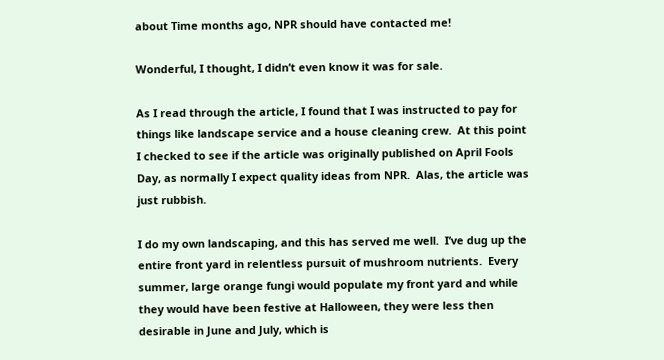about Time months ago, NPR should have contacted me!

Wonderful, I thought, I didn’t even know it was for sale.

As I read through the article, I found that I was instructed to pay for things like landscape service and a house cleaning crew.  At this point I checked to see if the article was originally published on April Fools Day, as normally I expect quality ideas from NPR.  Alas, the article was just rubbish.

I do my own landscaping, and this has served me well.  I’ve dug up the entire front yard in relentless pursuit of mushroom nutrients.  Every summer, large orange fungi would populate my front yard and while they would have been festive at Halloween, they were less then desirable in June and July, which is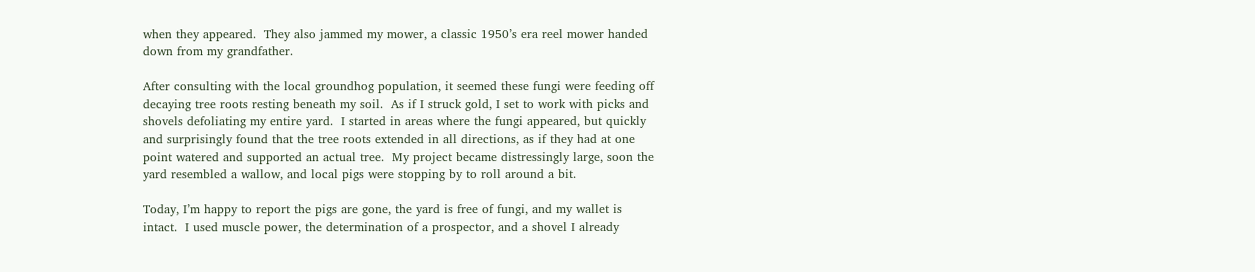when they appeared.  They also jammed my mower, a classic 1950’s era reel mower handed down from my grandfather.

After consulting with the local groundhog population, it seemed these fungi were feeding off decaying tree roots resting beneath my soil.  As if I struck gold, I set to work with picks and shovels defoliating my entire yard.  I started in areas where the fungi appeared, but quickly and surprisingly found that the tree roots extended in all directions, as if they had at one point watered and supported an actual tree.  My project became distressingly large, soon the yard resembled a wallow, and local pigs were stopping by to roll around a bit.

Today, I’m happy to report the pigs are gone, the yard is free of fungi, and my wallet is intact.  I used muscle power, the determination of a prospector, and a shovel I already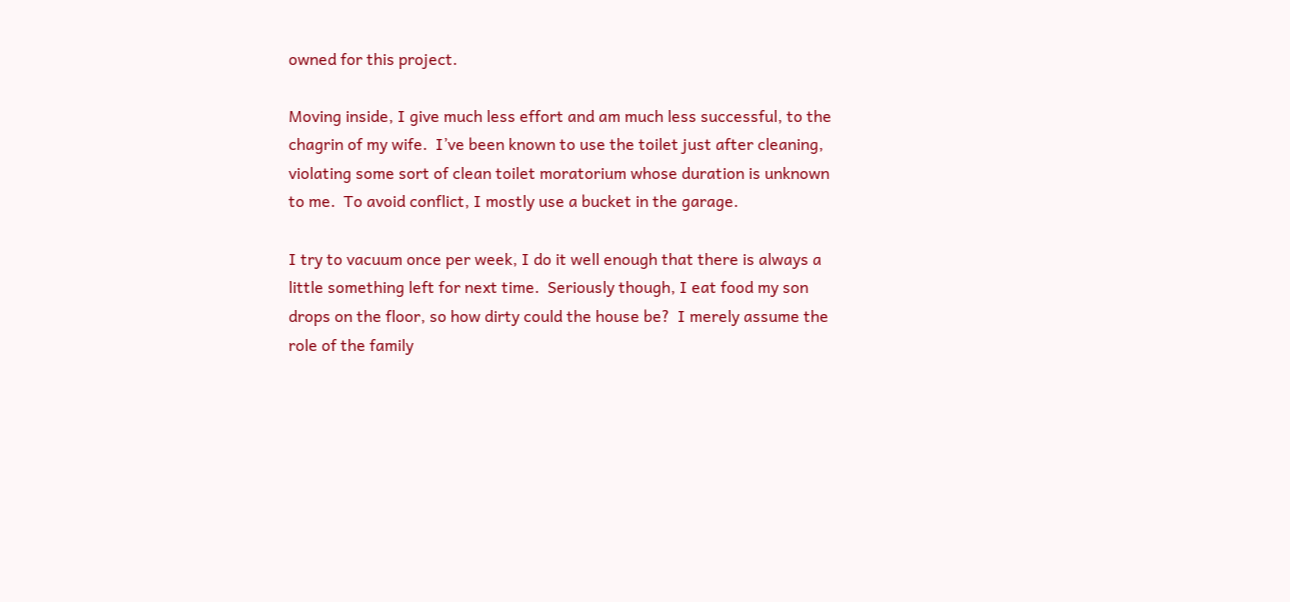owned for this project.

Moving inside, I give much less effort and am much less successful, to the chagrin of my wife.  I’ve been known to use the toilet just after cleaning, violating some sort of clean toilet moratorium whose duration is unknown to me.  To avoid conflict, I mostly use a bucket in the garage.

I try to vacuum once per week, I do it well enough that there is always a little something left for next time.  Seriously though, I eat food my son drops on the floor, so how dirty could the house be?  I merely assume the role of the family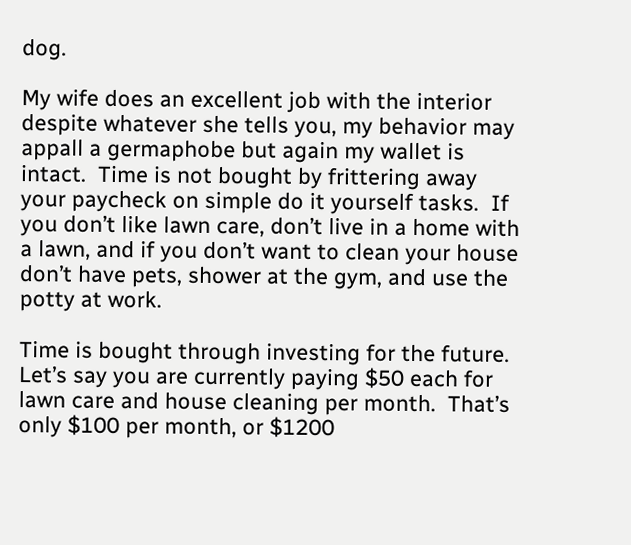dog.

My wife does an excellent job with the interior despite whatever she tells you, my behavior may appall a germaphobe but again my wallet is intact.  Time is not bought by frittering away your paycheck on simple do it yourself tasks.  If you don’t like lawn care, don’t live in a home with a lawn, and if you don’t want to clean your house don’t have pets, shower at the gym, and use the potty at work.

Time is bought through investing for the future.  Let’s say you are currently paying $50 each for lawn care and house cleaning per month.  That’s only $100 per month, or $1200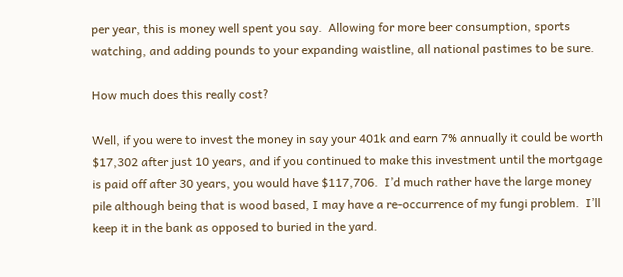per year, this is money well spent you say.  Allowing for more beer consumption, sports watching, and adding pounds to your expanding waistline, all national pastimes to be sure.

How much does this really cost?

Well, if you were to invest the money in say your 401k and earn 7% annually it could be worth $17,302 after just 10 years, and if you continued to make this investment until the mortgage is paid off after 30 years, you would have $117,706.  I’d much rather have the large money pile although being that is wood based, I may have a re-occurrence of my fungi problem.  I’ll keep it in the bank as opposed to buried in the yard.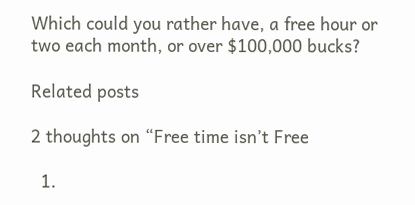Which could you rather have, a free hour or two each month, or over $100,000 bucks?

Related posts

2 thoughts on “Free time isn’t Free

  1.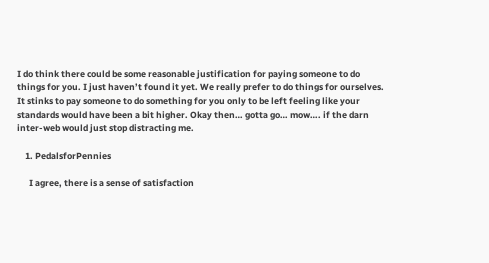I do think there could be some reasonable justification for paying someone to do things for you. I just haven’t found it yet. We really prefer to do things for ourselves. It stinks to pay someone to do something for you only to be left feeling like your standards would have been a bit higher. Okay then… gotta go… mow…. if the darn inter-web would just stop distracting me.

    1. PedalsforPennies

      I agree, there is a sense of satisfaction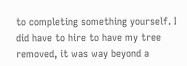to completing something yourself. I did have to hire to have my tree removed, it was way beyond a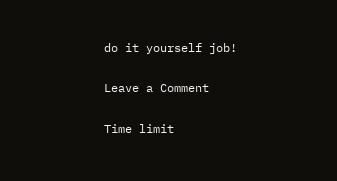do it yourself job!

Leave a Comment

Time limit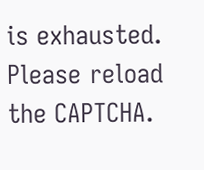is exhausted. Please reload the CAPTCHA.